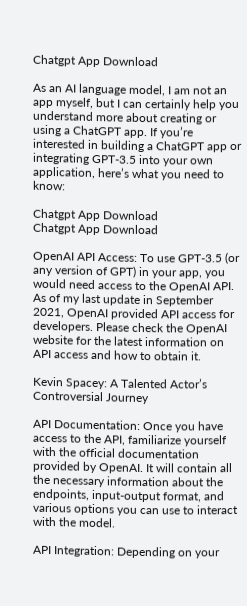Chatgpt App Download

As an AI language model, I am not an app myself, but I can certainly help you understand more about creating or using a ChatGPT app. If you’re interested in building a ChatGPT app or integrating GPT-3.5 into your own application, here’s what you need to know:

Chatgpt App Download
Chatgpt App Download

OpenAI API Access: To use GPT-3.5 (or any version of GPT) in your app, you would need access to the OpenAI API. As of my last update in September 2021, OpenAI provided API access for developers. Please check the OpenAI website for the latest information on API access and how to obtain it.

Kevin Spacey: A Talented Actor’s Controversial Journey

API Documentation: Once you have access to the API, familiarize yourself with the official documentation provided by OpenAI. It will contain all the necessary information about the endpoints, input-output format, and various options you can use to interact with the model.

API Integration: Depending on your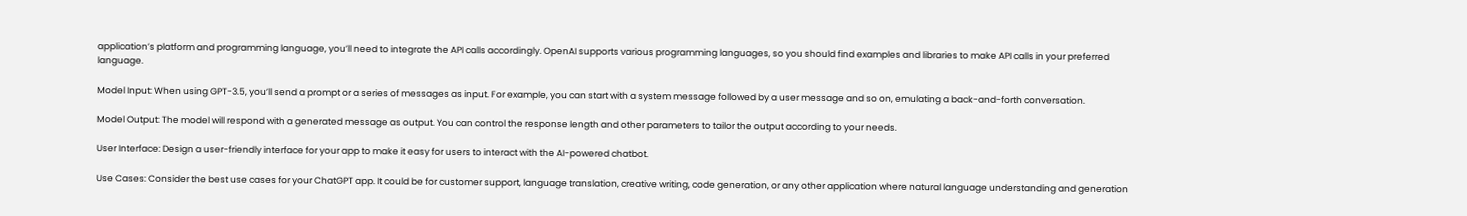application’s platform and programming language, you’ll need to integrate the API calls accordingly. OpenAI supports various programming languages, so you should find examples and libraries to make API calls in your preferred language.

Model Input: When using GPT-3.5, you’ll send a prompt or a series of messages as input. For example, you can start with a system message followed by a user message and so on, emulating a back-and-forth conversation.

Model Output: The model will respond with a generated message as output. You can control the response length and other parameters to tailor the output according to your needs.

User Interface: Design a user-friendly interface for your app to make it easy for users to interact with the AI-powered chatbot.

Use Cases: Consider the best use cases for your ChatGPT app. It could be for customer support, language translation, creative writing, code generation, or any other application where natural language understanding and generation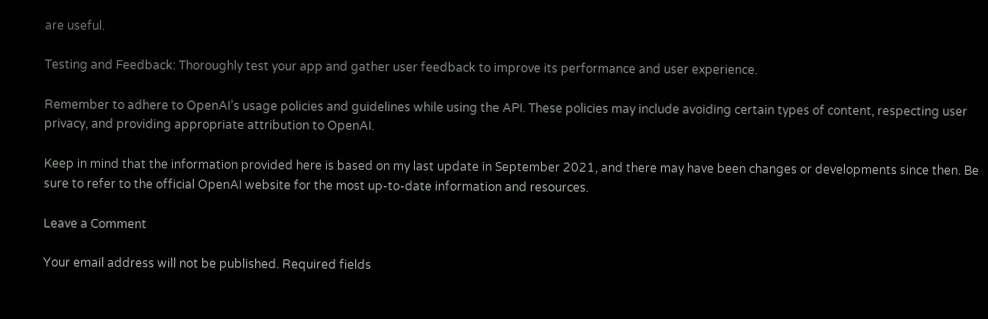are useful.

Testing and Feedback: Thoroughly test your app and gather user feedback to improve its performance and user experience.

Remember to adhere to OpenAI’s usage policies and guidelines while using the API. These policies may include avoiding certain types of content, respecting user privacy, and providing appropriate attribution to OpenAI.

Keep in mind that the information provided here is based on my last update in September 2021, and there may have been changes or developments since then. Be sure to refer to the official OpenAI website for the most up-to-date information and resources.

Leave a Comment

Your email address will not be published. Required fields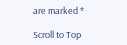are marked *

Scroll to Top